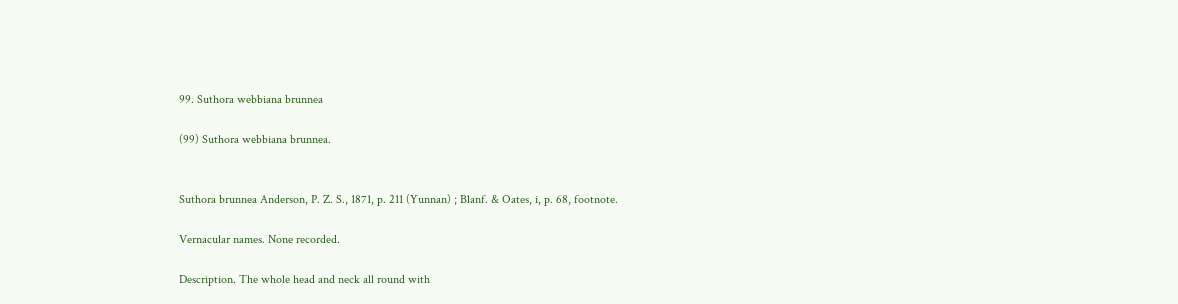99. Suthora webbiana brunnea

(99) Suthora webbiana brunnea.


Suthora brunnea Anderson, P. Z. S., 1871, p. 211 (Yunnan) ; Blanf. & Oates, i, p. 68, footnote.

Vernacular names. None recorded.

Description. The whole head and neck all round with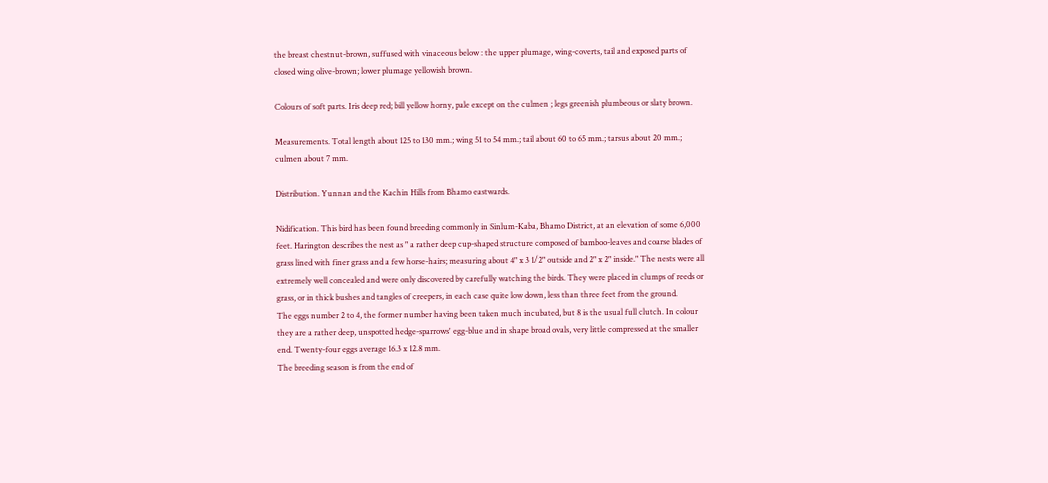the breast chestnut-brown, suffused with vinaceous below : the upper plumage, wing-coverts, tail and exposed parts of closed wing olive-brown; lower plumage yellowish brown.

Colours of soft parts. Iris deep red; bill yellow horny, pale except on the culmen ; legs greenish plumbeous or slaty brown.

Measurements. Total length about 125 to 130 mm.; wing 51 to 54 mm.; tail about 60 to 65 mm.; tarsus about 20 mm.; culmen about 7 mm.

Distribution. Yunnan and the Kachin Hills from Bhamo eastwards.

Nidification. This bird has been found breeding commonly in Sinlum-Kaba, Bhamo District, at an elevation of some 6,000 feet. Harington describes the nest as " a rather deep cup-shaped structure composed of bamboo-leaves and coarse blades of grass lined with finer grass and a few horse-hairs; measuring about 4" x 3 1/2" outside and 2" x 2" inside." The nests were all extremely well concealed and were only discovered by carefully watching the birds. They were placed in clumps of reeds or grass, or in thick bushes and tangles of creepers, in each case quite low down, less than three feet from the ground.
The eggs number 2 to 4, the former number having been taken much incubated, but 8 is the usual full clutch. In colour they are a rather deep, unspotted hedge-sparrows' egg-blue and in shape broad ovals, very little compressed at the smaller end. Twenty-four eggs average 16.3 x 12.8 mm.
The breeding season is from the end of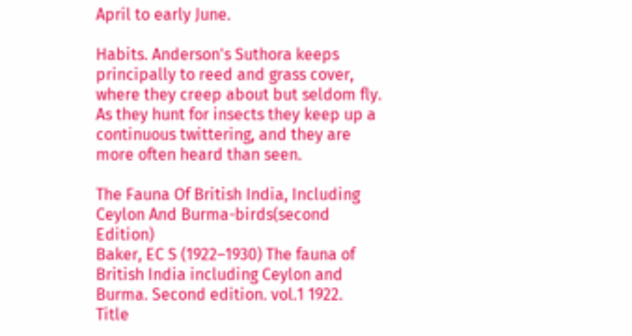April to early June.

Habits. Anderson's Suthora keeps principally to reed and grass cover, where they creep about but seldom fly. As they hunt for insects they keep up a continuous twittering, and they are more often heard than seen.

The Fauna Of British India, Including Ceylon And Burma-birds(second Edition)
Baker, EC S (1922–1930) The fauna of British India including Ceylon and Burma. Second edition. vol.1 1922.
Title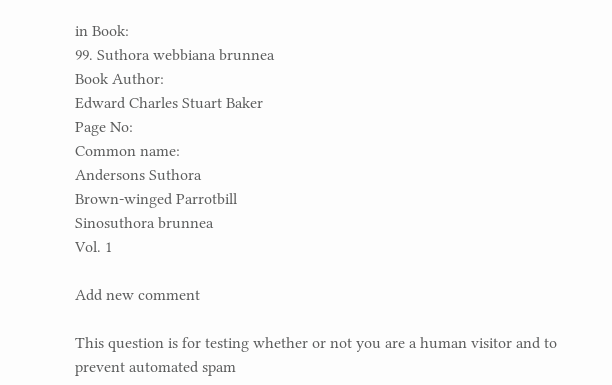in Book:
99. Suthora webbiana brunnea
Book Author:
Edward Charles Stuart Baker
Page No:
Common name:
Andersons Suthora
Brown-winged Parrotbill
Sinosuthora brunnea
Vol. 1

Add new comment

This question is for testing whether or not you are a human visitor and to prevent automated spam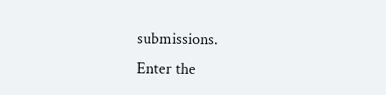submissions.
Enter the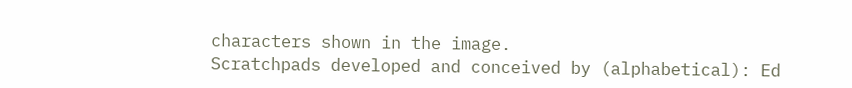characters shown in the image.
Scratchpads developed and conceived by (alphabetical): Ed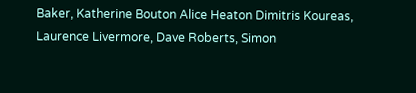Baker, Katherine Bouton Alice Heaton Dimitris Koureas, Laurence Livermore, Dave Roberts, Simon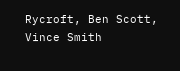Rycroft, Ben Scott, Vince Smith